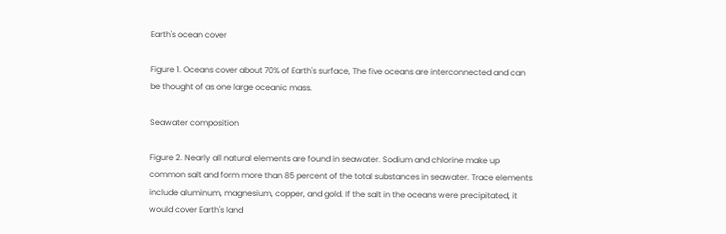Earth's ocean cover

Figure 1. Oceans cover about 70% of Earth's surface, The five oceans are interconnected and can be thought of as one large oceanic mass.

Seawater composition

Figure 2. Nearly all natural elements are found in seawater. Sodium and chlorine make up common salt and form more than 85 percent of the total substances in seawater. Trace elements include aluminum, magnesium, copper, and gold. If the salt in the oceans were precipitated, it would cover Earth's land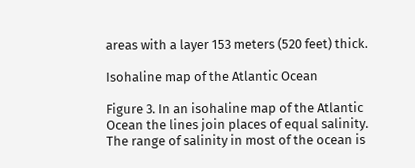areas with a layer 153 meters (520 feet) thick.

Isohaline map of the Atlantic Ocean

Figure 3. In an isohaline map of the Atlantic Ocean the lines join places of equal salinity. The range of salinity in most of the ocean is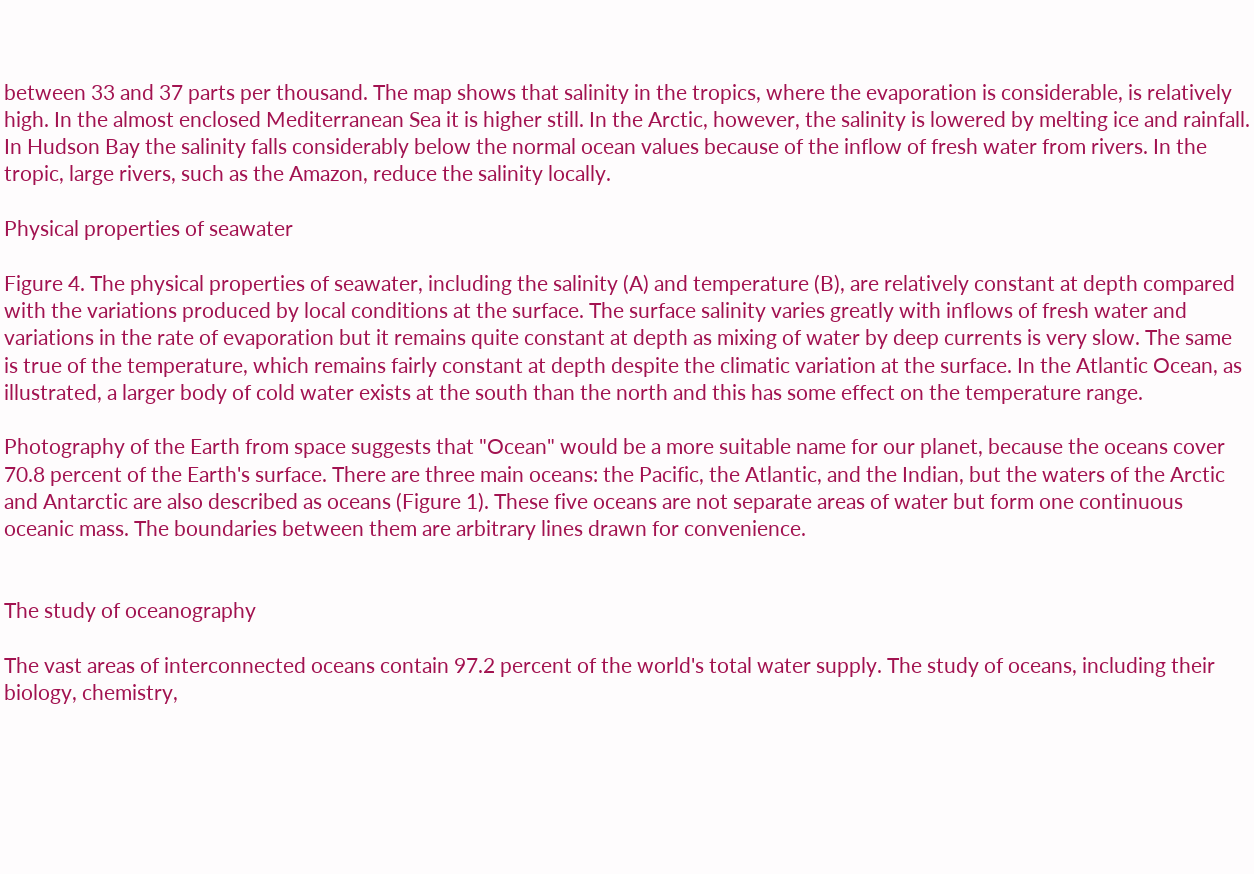between 33 and 37 parts per thousand. The map shows that salinity in the tropics, where the evaporation is considerable, is relatively high. In the almost enclosed Mediterranean Sea it is higher still. In the Arctic, however, the salinity is lowered by melting ice and rainfall. In Hudson Bay the salinity falls considerably below the normal ocean values because of the inflow of fresh water from rivers. In the tropic, large rivers, such as the Amazon, reduce the salinity locally.

Physical properties of seawater

Figure 4. The physical properties of seawater, including the salinity (A) and temperature (B), are relatively constant at depth compared with the variations produced by local conditions at the surface. The surface salinity varies greatly with inflows of fresh water and variations in the rate of evaporation but it remains quite constant at depth as mixing of water by deep currents is very slow. The same is true of the temperature, which remains fairly constant at depth despite the climatic variation at the surface. In the Atlantic Ocean, as illustrated, a larger body of cold water exists at the south than the north and this has some effect on the temperature range.

Photography of the Earth from space suggests that "Ocean" would be a more suitable name for our planet, because the oceans cover 70.8 percent of the Earth's surface. There are three main oceans: the Pacific, the Atlantic, and the Indian, but the waters of the Arctic and Antarctic are also described as oceans (Figure 1). These five oceans are not separate areas of water but form one continuous oceanic mass. The boundaries between them are arbitrary lines drawn for convenience.


The study of oceanography

The vast areas of interconnected oceans contain 97.2 percent of the world's total water supply. The study of oceans, including their biology, chemistry,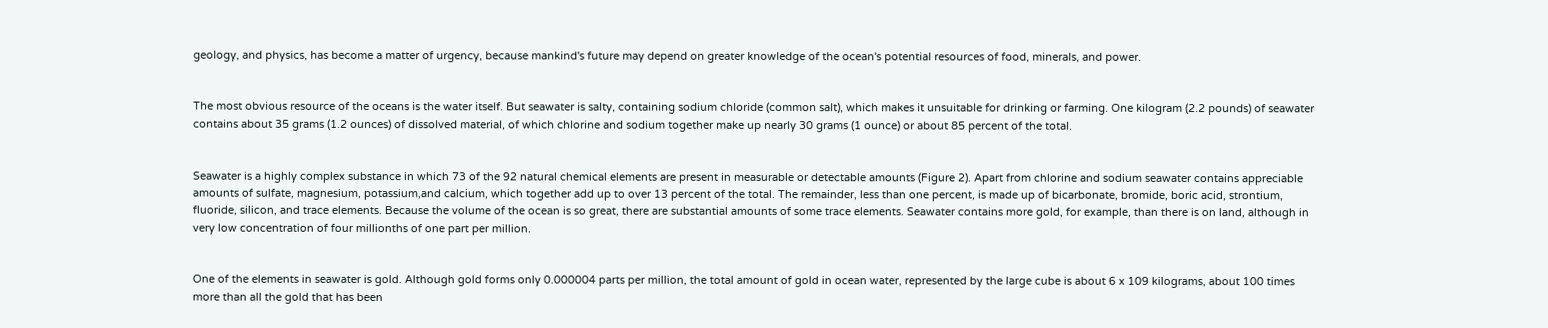geology, and physics, has become a matter of urgency, because mankind's future may depend on greater knowledge of the ocean's potential resources of food, minerals, and power.


The most obvious resource of the oceans is the water itself. But seawater is salty, containing sodium chloride (common salt), which makes it unsuitable for drinking or farming. One kilogram (2.2 pounds) of seawater contains about 35 grams (1.2 ounces) of dissolved material, of which chlorine and sodium together make up nearly 30 grams (1 ounce) or about 85 percent of the total.


Seawater is a highly complex substance in which 73 of the 92 natural chemical elements are present in measurable or detectable amounts (Figure 2). Apart from chlorine and sodium seawater contains appreciable amounts of sulfate, magnesium, potassium,and calcium, which together add up to over 13 percent of the total. The remainder, less than one percent, is made up of bicarbonate, bromide, boric acid, strontium, fluoride, silicon, and trace elements. Because the volume of the ocean is so great, there are substantial amounts of some trace elements. Seawater contains more gold, for example, than there is on land, although in very low concentration of four millionths of one part per million.


One of the elements in seawater is gold. Although gold forms only 0.000004 parts per million, the total amount of gold in ocean water, represented by the large cube is about 6 x 109 kilograms, about 100 times more than all the gold that has been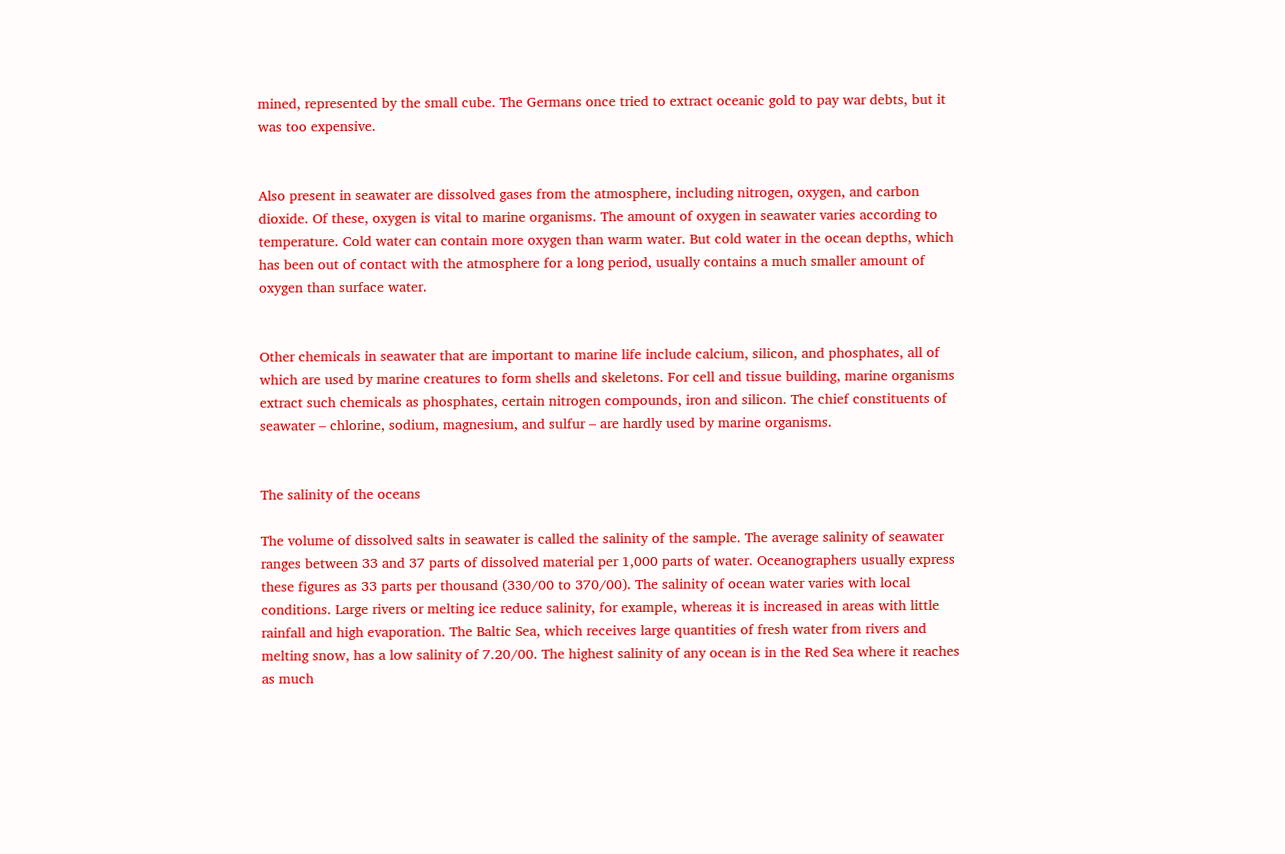mined, represented by the small cube. The Germans once tried to extract oceanic gold to pay war debts, but it was too expensive.


Also present in seawater are dissolved gases from the atmosphere, including nitrogen, oxygen, and carbon dioxide. Of these, oxygen is vital to marine organisms. The amount of oxygen in seawater varies according to temperature. Cold water can contain more oxygen than warm water. But cold water in the ocean depths, which has been out of contact with the atmosphere for a long period, usually contains a much smaller amount of oxygen than surface water.


Other chemicals in seawater that are important to marine life include calcium, silicon, and phosphates, all of which are used by marine creatures to form shells and skeletons. For cell and tissue building, marine organisms extract such chemicals as phosphates, certain nitrogen compounds, iron and silicon. The chief constituents of seawater – chlorine, sodium, magnesium, and sulfur – are hardly used by marine organisms.


The salinity of the oceans

The volume of dissolved salts in seawater is called the salinity of the sample. The average salinity of seawater ranges between 33 and 37 parts of dissolved material per 1,000 parts of water. Oceanographers usually express these figures as 33 parts per thousand (330/00 to 370/00). The salinity of ocean water varies with local conditions. Large rivers or melting ice reduce salinity, for example, whereas it is increased in areas with little rainfall and high evaporation. The Baltic Sea, which receives large quantities of fresh water from rivers and melting snow, has a low salinity of 7.20/00. The highest salinity of any ocean is in the Red Sea where it reaches as much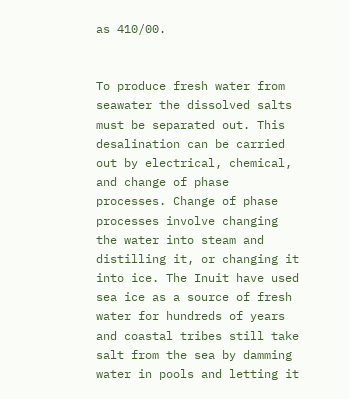as 410/00.


To produce fresh water from seawater the dissolved salts must be separated out. This desalination can be carried out by electrical, chemical, and change of phase processes. Change of phase processes involve changing the water into steam and distilling it, or changing it into ice. The Inuit have used sea ice as a source of fresh water for hundreds of years and coastal tribes still take salt from the sea by damming water in pools and letting it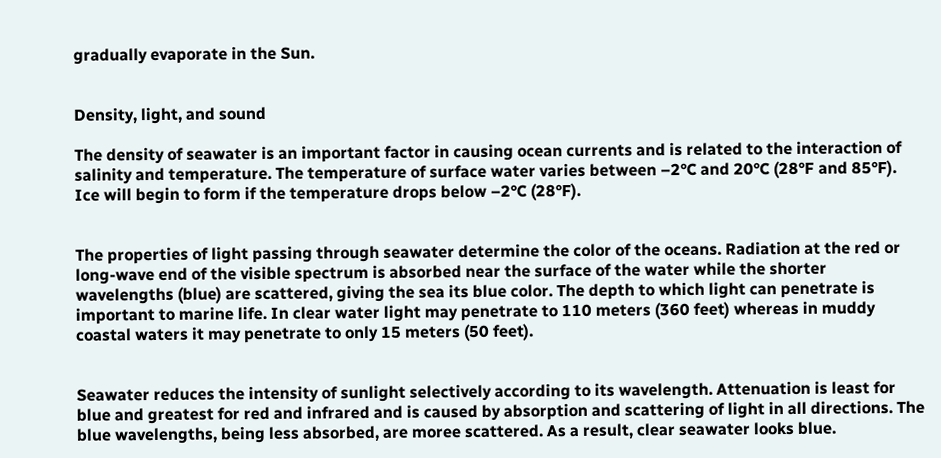gradually evaporate in the Sun.


Density, light, and sound

The density of seawater is an important factor in causing ocean currents and is related to the interaction of salinity and temperature. The temperature of surface water varies between –2°C and 20°C (28°F and 85°F). Ice will begin to form if the temperature drops below –2°C (28°F).


The properties of light passing through seawater determine the color of the oceans. Radiation at the red or long-wave end of the visible spectrum is absorbed near the surface of the water while the shorter wavelengths (blue) are scattered, giving the sea its blue color. The depth to which light can penetrate is important to marine life. In clear water light may penetrate to 110 meters (360 feet) whereas in muddy coastal waters it may penetrate to only 15 meters (50 feet).


Seawater reduces the intensity of sunlight selectively according to its wavelength. Attenuation is least for blue and greatest for red and infrared and is caused by absorption and scattering of light in all directions. The blue wavelengths, being less absorbed, are moree scattered. As a result, clear seawater looks blue.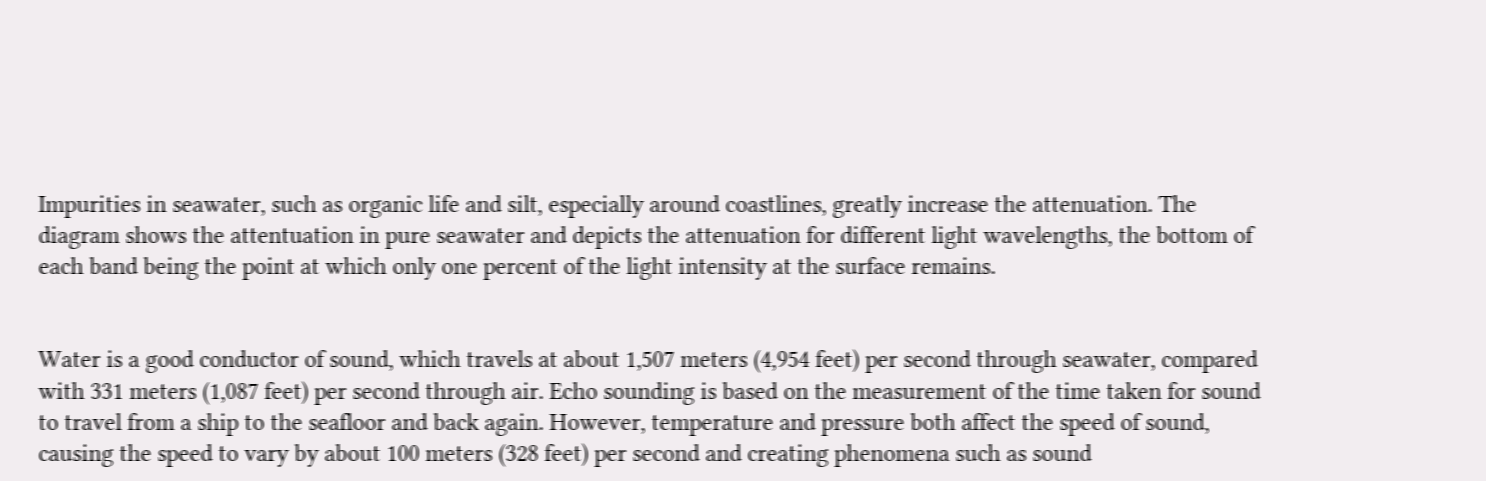Impurities in seawater, such as organic life and silt, especially around coastlines, greatly increase the attenuation. The diagram shows the attentuation in pure seawater and depicts the attenuation for different light wavelengths, the bottom of each band being the point at which only one percent of the light intensity at the surface remains.


Water is a good conductor of sound, which travels at about 1,507 meters (4,954 feet) per second through seawater, compared with 331 meters (1,087 feet) per second through air. Echo sounding is based on the measurement of the time taken for sound to travel from a ship to the seafloor and back again. However, temperature and pressure both affect the speed of sound, causing the speed to vary by about 100 meters (328 feet) per second and creating phenomena such as sound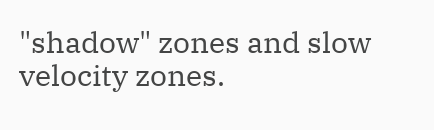"shadow" zones and slow velocity zones.